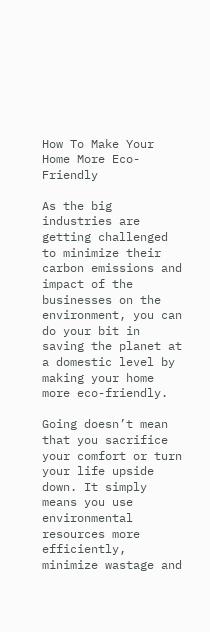How To Make Your Home More Eco-Friendly

As the big industries are getting challenged to minimize their carbon emissions and impact of the businesses on the environment, you can do your bit in saving the planet at a domestic level by making your home more eco-friendly.

Going doesn’t mean that you sacrifice your comfort or turn your life upside down. It simply means you use environmental resources more efficiently, minimize wastage and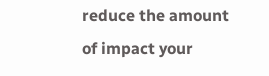reduce the amount of impact your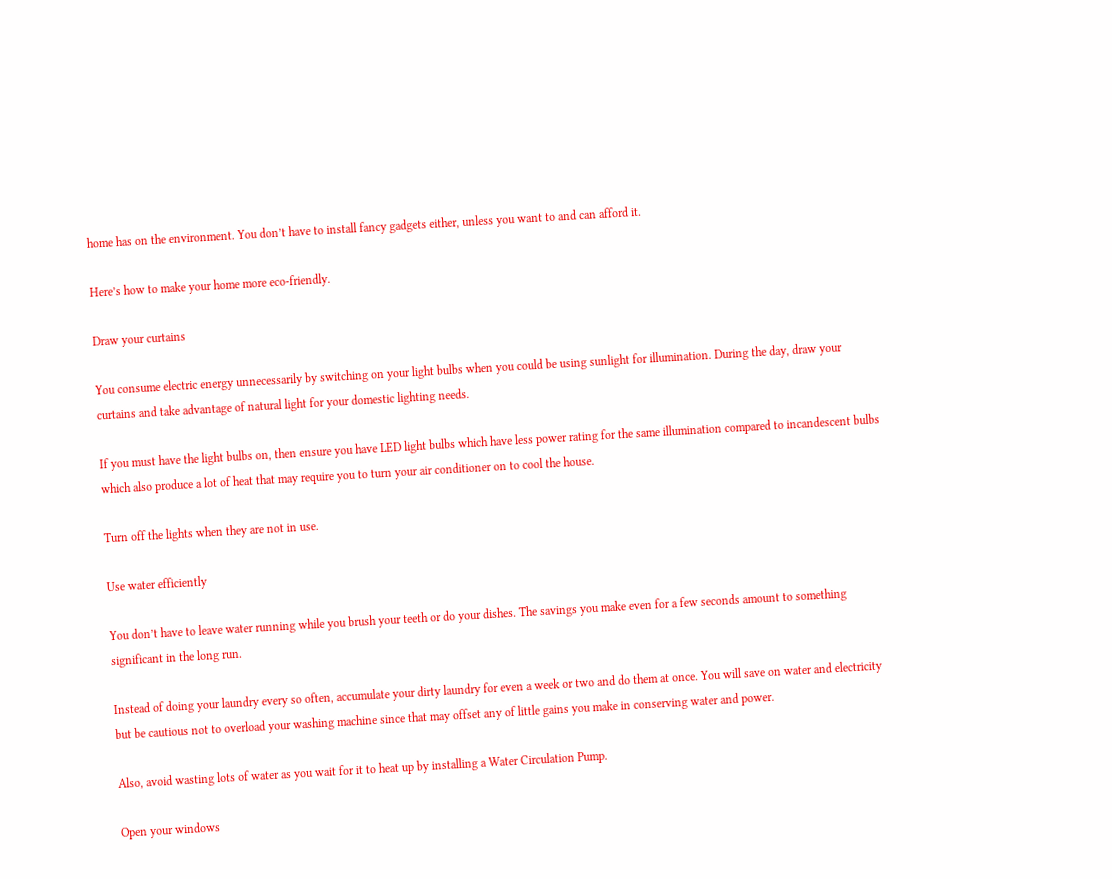home has on the environment. You don’t have to install fancy gadgets either, unless you want to and can afford it.

Here’s how to make your home more eco-friendly.

Draw your curtains

You consume electric energy unnecessarily by switching on your light bulbs when you could be using sunlight for illumination. During the day, draw your curtains and take advantage of natural light for your domestic lighting needs.

If you must have the light bulbs on, then ensure you have LED light bulbs which have less power rating for the same illumination compared to incandescent bulbs which also produce a lot of heat that may require you to turn your air conditioner on to cool the house.

Turn off the lights when they are not in use.

Use water efficiently

You don’t have to leave water running while you brush your teeth or do your dishes. The savings you make even for a few seconds amount to something significant in the long run.

Instead of doing your laundry every so often, accumulate your dirty laundry for even a week or two and do them at once. You will save on water and electricity but be cautious not to overload your washing machine since that may offset any of little gains you make in conserving water and power.

Also, avoid wasting lots of water as you wait for it to heat up by installing a Water Circulation Pump.

Open your windows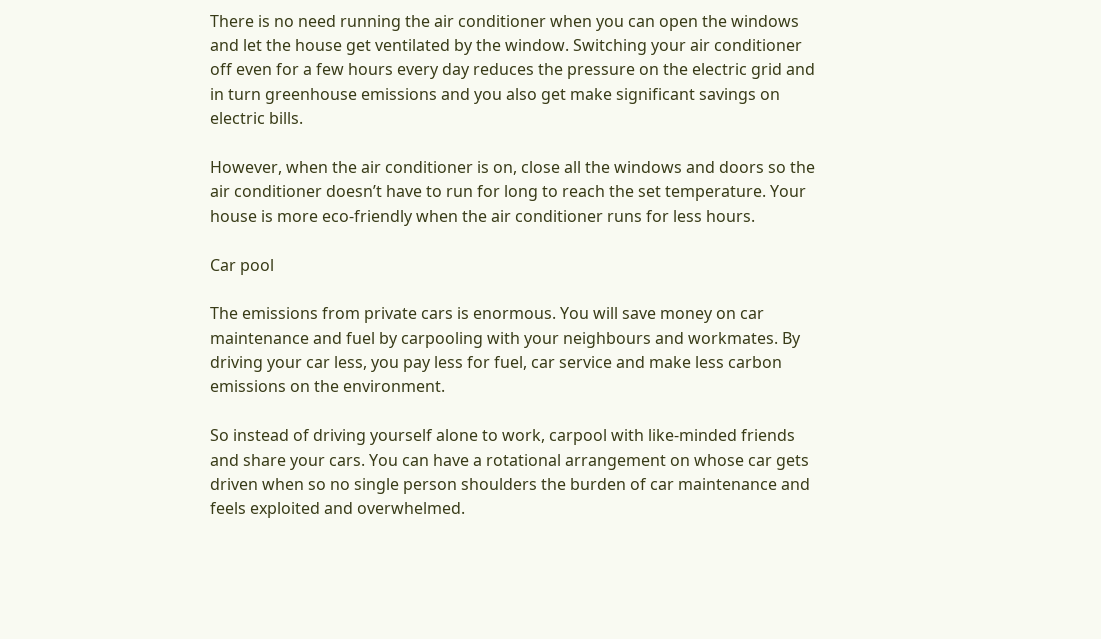There is no need running the air conditioner when you can open the windows and let the house get ventilated by the window. Switching your air conditioner off even for a few hours every day reduces the pressure on the electric grid and in turn greenhouse emissions and you also get make significant savings on electric bills.

However, when the air conditioner is on, close all the windows and doors so the air conditioner doesn’t have to run for long to reach the set temperature. Your house is more eco-friendly when the air conditioner runs for less hours.

Car pool

The emissions from private cars is enormous. You will save money on car maintenance and fuel by carpooling with your neighbours and workmates. By driving your car less, you pay less for fuel, car service and make less carbon emissions on the environment.

So instead of driving yourself alone to work, carpool with like-minded friends and share your cars. You can have a rotational arrangement on whose car gets driven when so no single person shoulders the burden of car maintenance and feels exploited and overwhelmed.